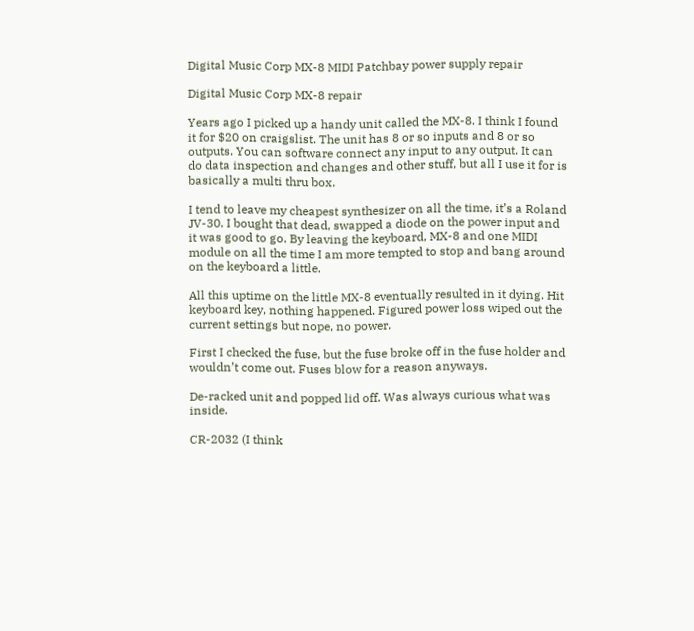Digital Music Corp MX-8 MIDI Patchbay power supply repair

Digital Music Corp MX-8 repair

Years ago I picked up a handy unit called the MX-8. I think I found it for $20 on craigslist. The unit has 8 or so inputs and 8 or so outputs. You can software connect any input to any output. It can do data inspection and changes and other stuff, but all I use it for is basically a multi thru box.

I tend to leave my cheapest synthesizer on all the time, it’s a Roland JV-30. I bought that dead, swapped a diode on the power input and it was good to go. By leaving the keyboard, MX-8 and one MIDI module on all the time I am more tempted to stop and bang around on the keyboard a little.

All this uptime on the little MX-8 eventually resulted in it dying. Hit keyboard key, nothing happened. Figured power loss wiped out the current settings but nope, no power.

First I checked the fuse, but the fuse broke off in the fuse holder and wouldn’t come out. Fuses blow for a reason anyways.

De-racked unit and popped lid off. Was always curious what was inside.

CR-2032 (I think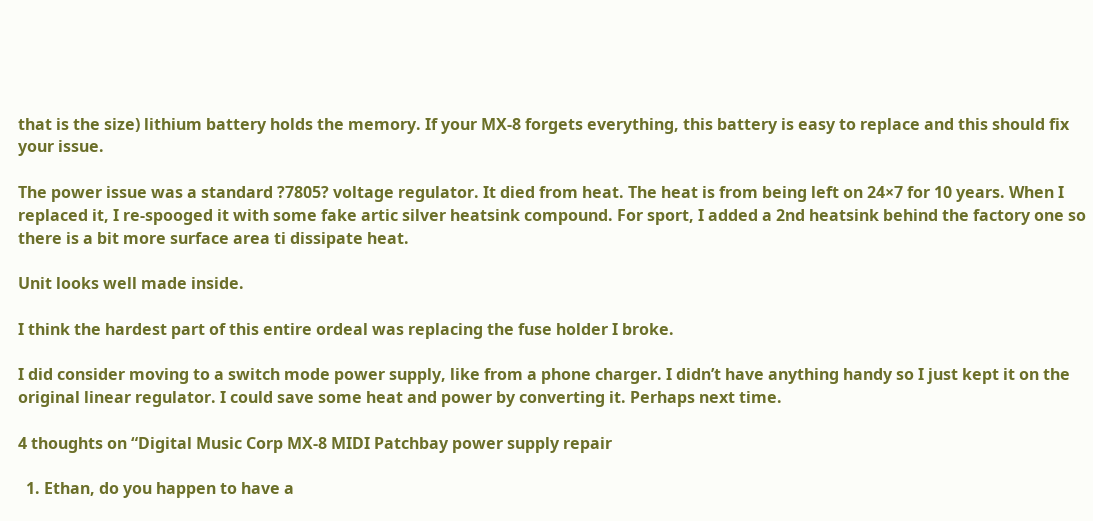that is the size) lithium battery holds the memory. If your MX-8 forgets everything, this battery is easy to replace and this should fix your issue.

The power issue was a standard ?7805? voltage regulator. It died from heat. The heat is from being left on 24×7 for 10 years. When I replaced it, I re-spooged it with some fake artic silver heatsink compound. For sport, I added a 2nd heatsink behind the factory one so there is a bit more surface area ti dissipate heat.

Unit looks well made inside.

I think the hardest part of this entire ordeal was replacing the fuse holder I broke.

I did consider moving to a switch mode power supply, like from a phone charger. I didn’t have anything handy so I just kept it on the original linear regulator. I could save some heat and power by converting it. Perhaps next time.

4 thoughts on “Digital Music Corp MX-8 MIDI Patchbay power supply repair

  1. Ethan, do you happen to have a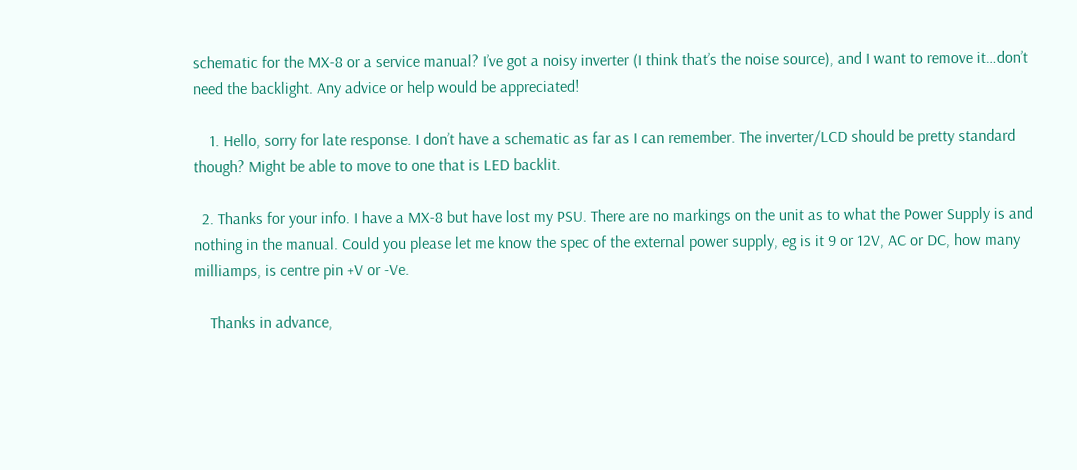schematic for the MX-8 or a service manual? I’ve got a noisy inverter (I think that’s the noise source), and I want to remove it…don’t need the backlight. Any advice or help would be appreciated!

    1. Hello, sorry for late response. I don’t have a schematic as far as I can remember. The inverter/LCD should be pretty standard though? Might be able to move to one that is LED backlit.

  2. Thanks for your info. I have a MX-8 but have lost my PSU. There are no markings on the unit as to what the Power Supply is and nothing in the manual. Could you please let me know the spec of the external power supply, eg is it 9 or 12V, AC or DC, how many milliamps, is centre pin +V or -Ve.

    Thanks in advance,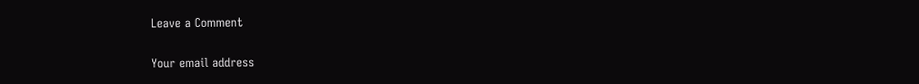Leave a Comment

Your email address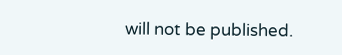will not be published.